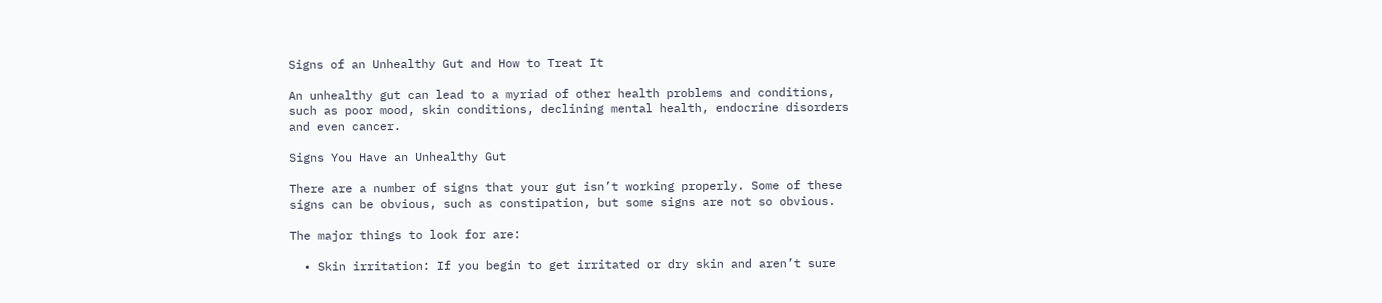Signs of an Unhealthy Gut and How to Treat It

An unhealthy gut can lead to a myriad of other health problems and conditions, such as poor mood, skin conditions, declining mental health, endocrine disorders and even cancer.

Signs You Have an Unhealthy Gut

There are a number of signs that your gut isn’t working properly. Some of these signs can be obvious, such as constipation, but some signs are not so obvious.

The major things to look for are:

  • Skin irritation: If you begin to get irritated or dry skin and aren’t sure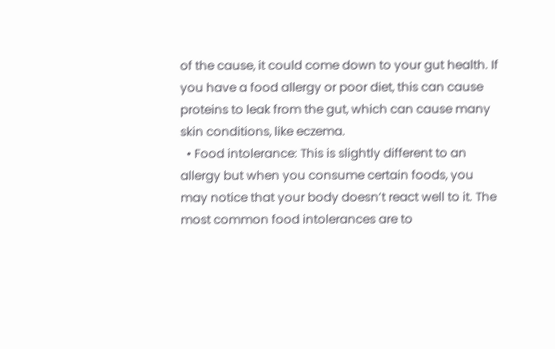of the cause, it could come down to your gut health. If you have a food allergy or poor diet, this can cause proteins to leak from the gut, which can cause many skin conditions, like eczema.
  • Food intolerance: This is slightly different to an allergy but when you consume certain foods, you may notice that your body doesn’t react well to it. The most common food intolerances are to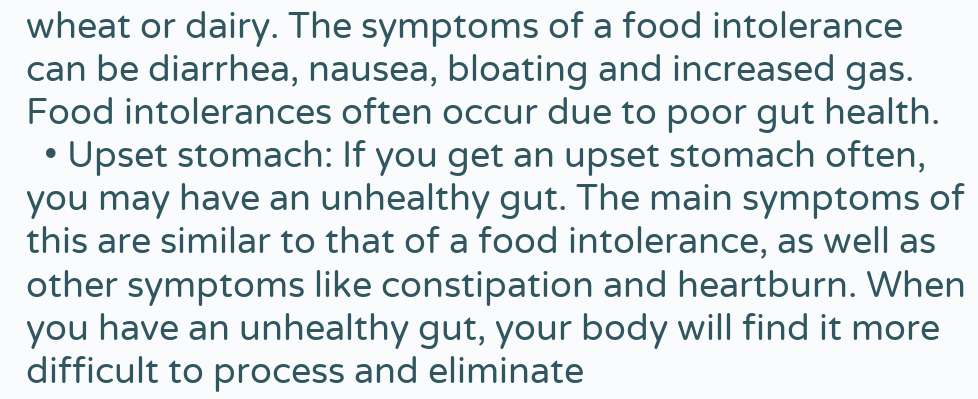wheat or dairy. The symptoms of a food intolerance can be diarrhea, nausea, bloating and increased gas. Food intolerances often occur due to poor gut health.
  • Upset stomach: If you get an upset stomach often, you may have an unhealthy gut. The main symptoms of this are similar to that of a food intolerance, as well as other symptoms like constipation and heartburn. When you have an unhealthy gut, your body will find it more difficult to process and eliminate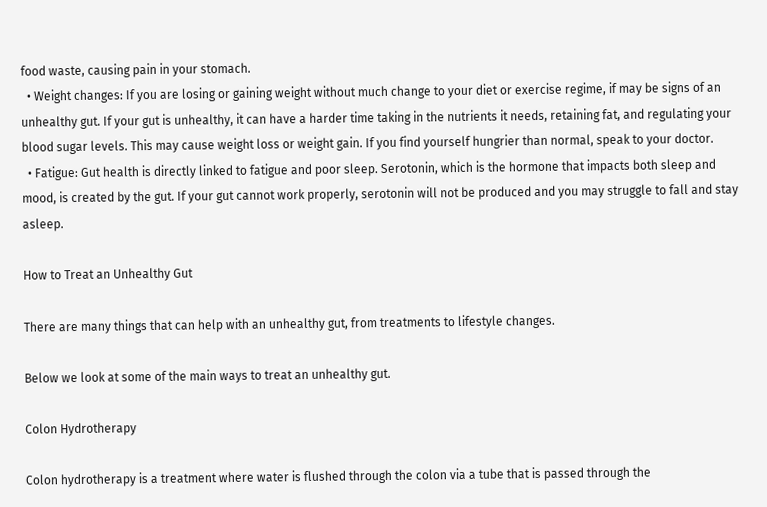food waste, causing pain in your stomach.
  • Weight changes: If you are losing or gaining weight without much change to your diet or exercise regime, if may be signs of an unhealthy gut. If your gut is unhealthy, it can have a harder time taking in the nutrients it needs, retaining fat, and regulating your blood sugar levels. This may cause weight loss or weight gain. If you find yourself hungrier than normal, speak to your doctor.
  • Fatigue: Gut health is directly linked to fatigue and poor sleep. Serotonin, which is the hormone that impacts both sleep and mood, is created by the gut. If your gut cannot work properly, serotonin will not be produced and you may struggle to fall and stay asleep.

How to Treat an Unhealthy Gut

There are many things that can help with an unhealthy gut, from treatments to lifestyle changes.

Below we look at some of the main ways to treat an unhealthy gut.

Colon Hydrotherapy

Colon hydrotherapy is a treatment where water is flushed through the colon via a tube that is passed through the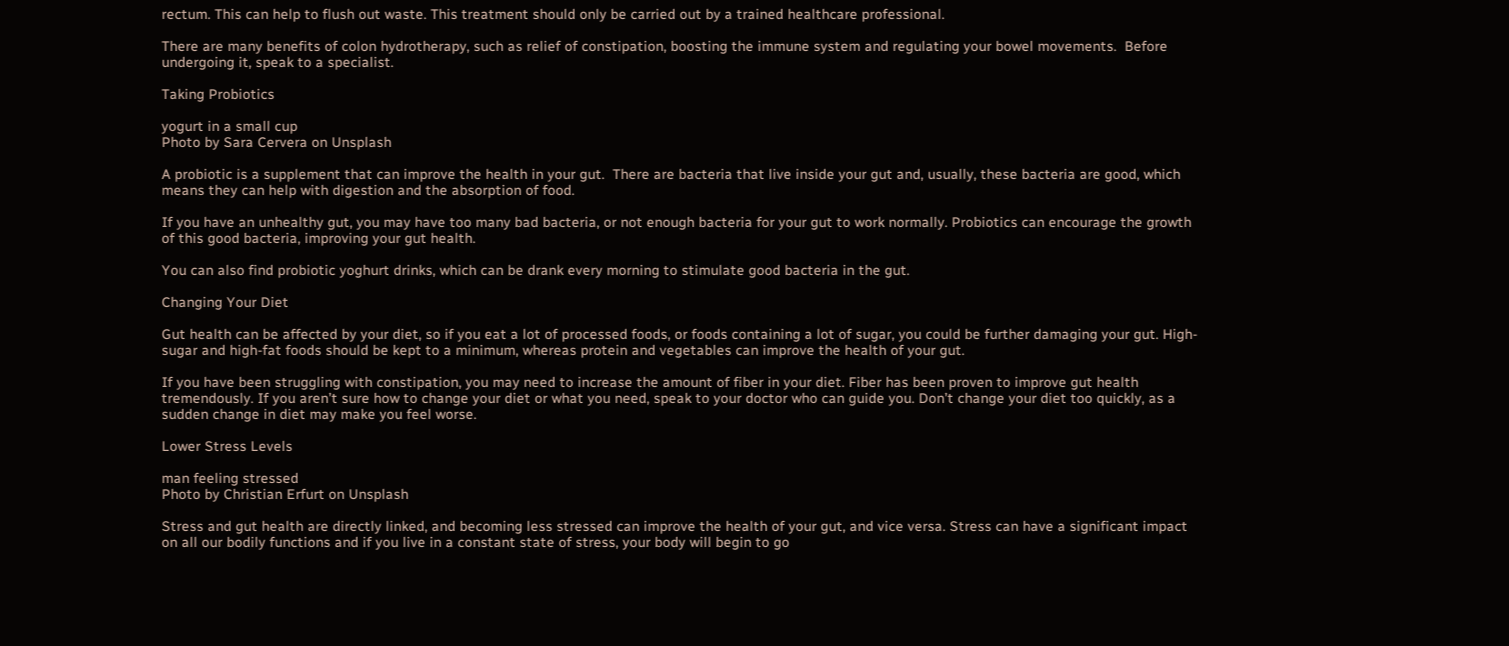rectum. This can help to flush out waste. This treatment should only be carried out by a trained healthcare professional.

There are many benefits of colon hydrotherapy, such as relief of constipation, boosting the immune system and regulating your bowel movements.  Before undergoing it, speak to a specialist.

Taking Probiotics

yogurt in a small cup
Photo by Sara Cervera on Unsplash

A probiotic is a supplement that can improve the health in your gut.  There are bacteria that live inside your gut and, usually, these bacteria are good, which means they can help with digestion and the absorption of food.

If you have an unhealthy gut, you may have too many bad bacteria, or not enough bacteria for your gut to work normally. Probiotics can encourage the growth of this good bacteria, improving your gut health.

You can also find probiotic yoghurt drinks, which can be drank every morning to stimulate good bacteria in the gut.

Changing Your Diet

Gut health can be affected by your diet, so if you eat a lot of processed foods, or foods containing a lot of sugar, you could be further damaging your gut. High-sugar and high-fat foods should be kept to a minimum, whereas protein and vegetables can improve the health of your gut.

If you have been struggling with constipation, you may need to increase the amount of fiber in your diet. Fiber has been proven to improve gut health tremendously. If you aren’t sure how to change your diet or what you need, speak to your doctor who can guide you. Don’t change your diet too quickly, as a sudden change in diet may make you feel worse.

Lower Stress Levels

man feeling stressed
Photo by Christian Erfurt on Unsplash

Stress and gut health are directly linked, and becoming less stressed can improve the health of your gut, and vice versa. Stress can have a significant impact on all our bodily functions and if you live in a constant state of stress, your body will begin to go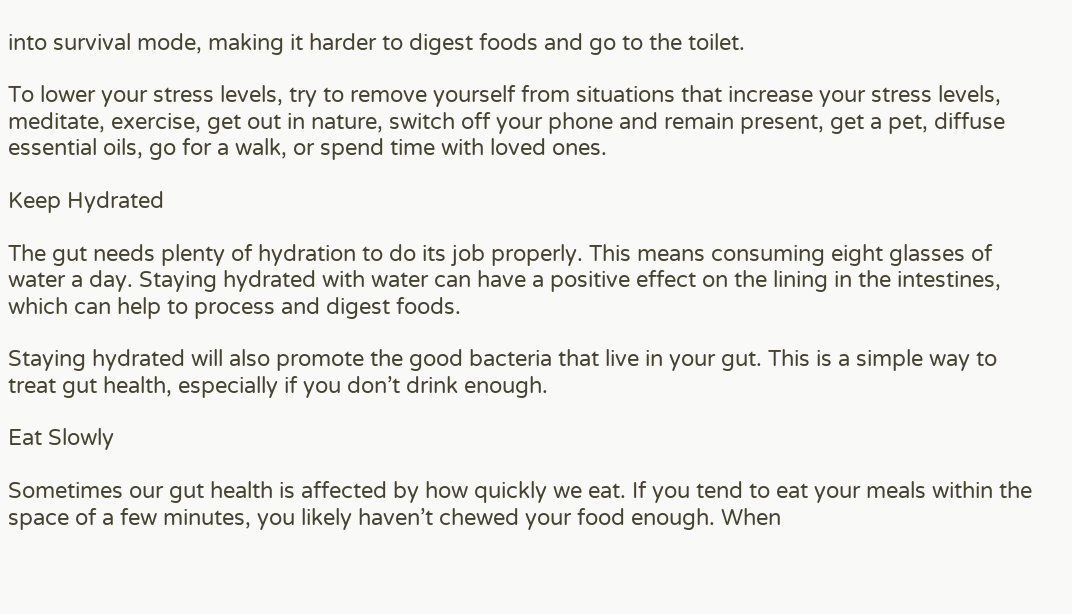into survival mode, making it harder to digest foods and go to the toilet.

To lower your stress levels, try to remove yourself from situations that increase your stress levels, meditate, exercise, get out in nature, switch off your phone and remain present, get a pet, diffuse essential oils, go for a walk, or spend time with loved ones.

Keep Hydrated

The gut needs plenty of hydration to do its job properly. This means consuming eight glasses of water a day. Staying hydrated with water can have a positive effect on the lining in the intestines, which can help to process and digest foods.

Staying hydrated will also promote the good bacteria that live in your gut. This is a simple way to treat gut health, especially if you don’t drink enough.

Eat Slowly

Sometimes our gut health is affected by how quickly we eat. If you tend to eat your meals within the space of a few minutes, you likely haven’t chewed your food enough. When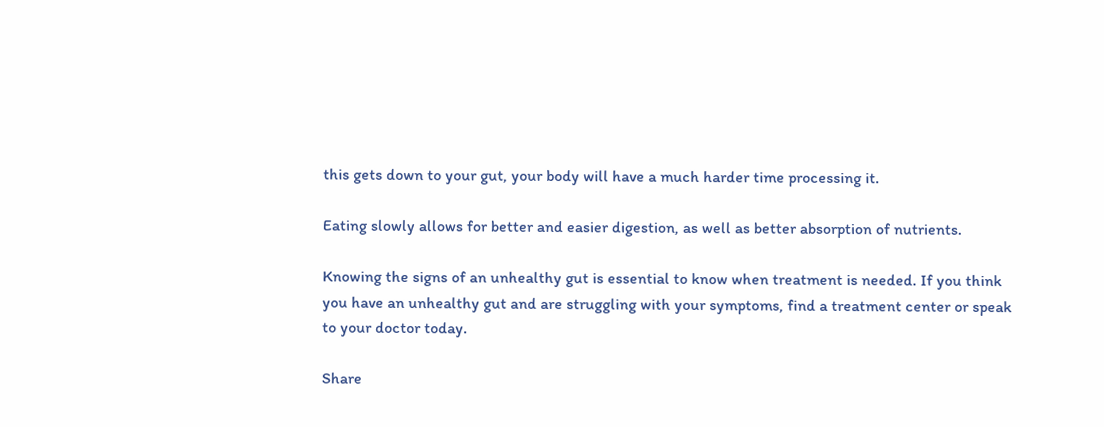this gets down to your gut, your body will have a much harder time processing it.

Eating slowly allows for better and easier digestion, as well as better absorption of nutrients.

Knowing the signs of an unhealthy gut is essential to know when treatment is needed. If you think you have an unhealthy gut and are struggling with your symptoms, find a treatment center or speak to your doctor today.

Share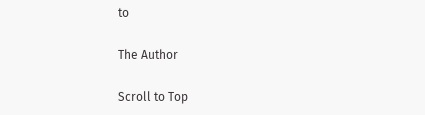to

The Author

Scroll to Top